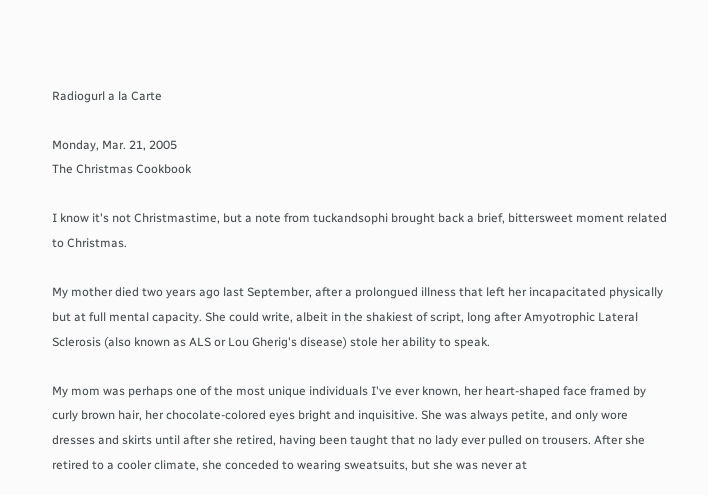Radiogurl a la Carte

Monday, Mar. 21, 2005
The Christmas Cookbook

I know it's not Christmastime, but a note from tuckandsophi brought back a brief, bittersweet moment related to Christmas.

My mother died two years ago last September, after a prolongued illness that left her incapacitated physically but at full mental capacity. She could write, albeit in the shakiest of script, long after Amyotrophic Lateral Sclerosis (also known as ALS or Lou Gherig's disease) stole her ability to speak.

My mom was perhaps one of the most unique individuals I've ever known, her heart-shaped face framed by curly brown hair, her chocolate-colored eyes bright and inquisitive. She was always petite, and only wore dresses and skirts until after she retired, having been taught that no lady ever pulled on trousers. After she retired to a cooler climate, she conceded to wearing sweatsuits, but she was never at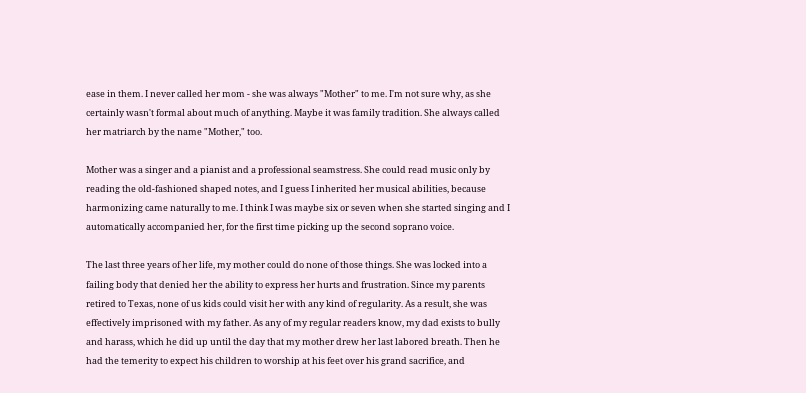ease in them. I never called her mom - she was always "Mother" to me. I'm not sure why, as she certainly wasn't formal about much of anything. Maybe it was family tradition. She always called her matriarch by the name "Mother," too.

Mother was a singer and a pianist and a professional seamstress. She could read music only by reading the old-fashioned shaped notes, and I guess I inherited her musical abilities, because harmonizing came naturally to me. I think I was maybe six or seven when she started singing and I automatically accompanied her, for the first time picking up the second soprano voice.

The last three years of her life, my mother could do none of those things. She was locked into a failing body that denied her the ability to express her hurts and frustration. Since my parents retired to Texas, none of us kids could visit her with any kind of regularity. As a result, she was effectively imprisoned with my father. As any of my regular readers know, my dad exists to bully and harass, which he did up until the day that my mother drew her last labored breath. Then he had the temerity to expect his children to worship at his feet over his grand sacrifice, and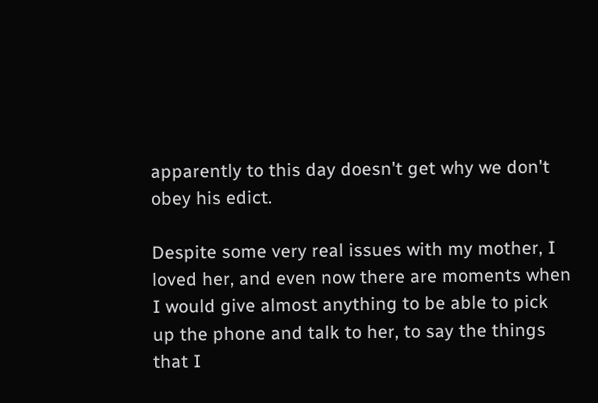apparently to this day doesn't get why we don't obey his edict.

Despite some very real issues with my mother, I loved her, and even now there are moments when I would give almost anything to be able to pick up the phone and talk to her, to say the things that I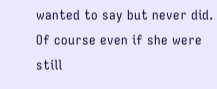wanted to say but never did. Of course even if she were still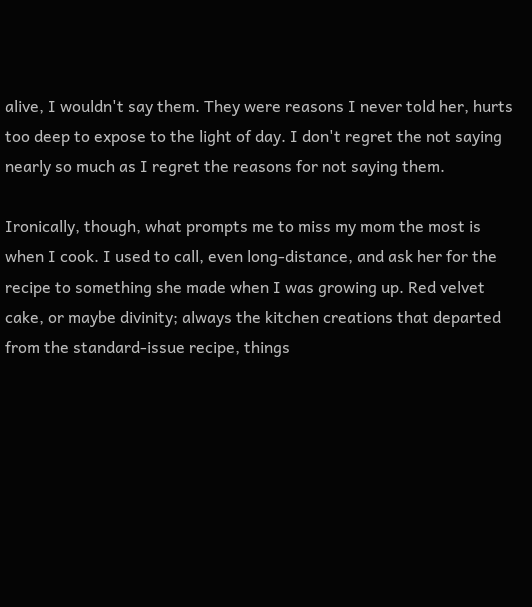alive, I wouldn't say them. They were reasons I never told her, hurts too deep to expose to the light of day. I don't regret the not saying nearly so much as I regret the reasons for not saying them.

Ironically, though, what prompts me to miss my mom the most is when I cook. I used to call, even long-distance, and ask her for the recipe to something she made when I was growing up. Red velvet cake, or maybe divinity; always the kitchen creations that departed from the standard-issue recipe, things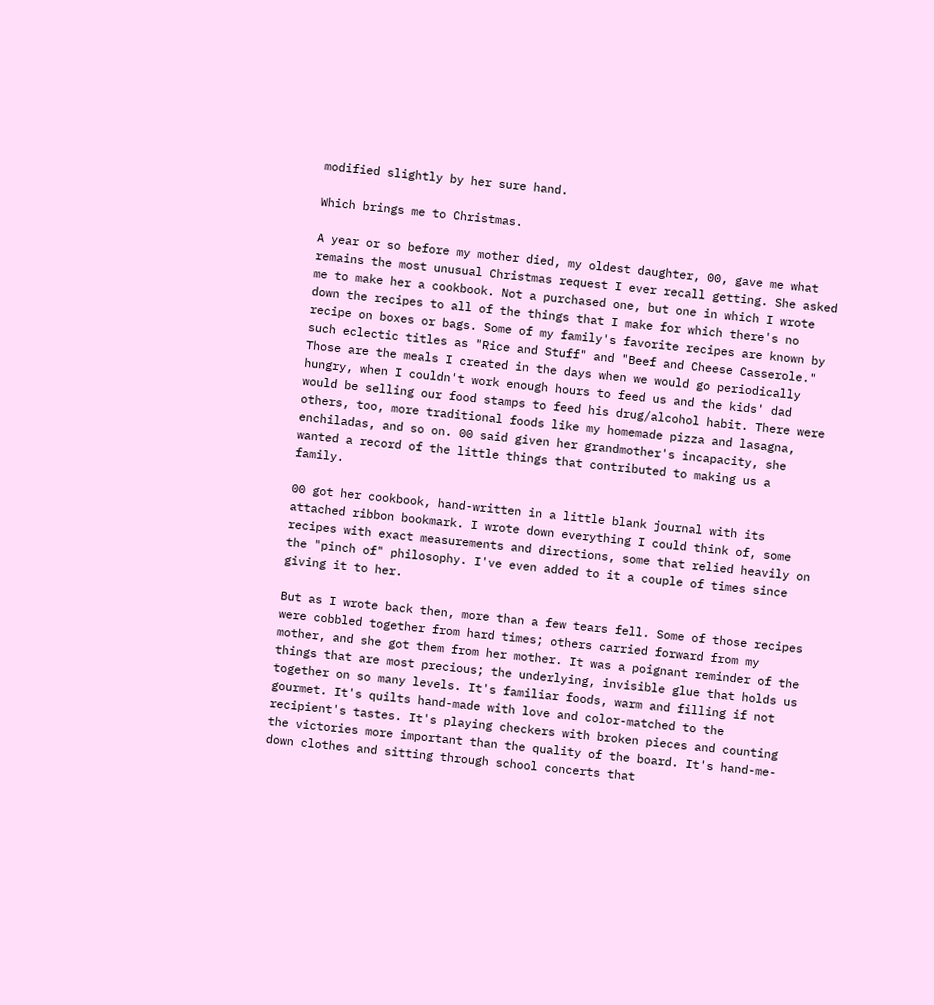modified slightly by her sure hand.

Which brings me to Christmas.

A year or so before my mother died, my oldest daughter, 00, gave me what remains the most unusual Christmas request I ever recall getting. She asked me to make her a cookbook. Not a purchased one, but one in which I wrote down the recipes to all of the things that I make for which there's no recipe on boxes or bags. Some of my family's favorite recipes are known by such eclectic titles as "Rice and Stuff" and "Beef and Cheese Casserole." Those are the meals I created in the days when we would go periodically hungry, when I couldn't work enough hours to feed us and the kids' dad would be selling our food stamps to feed his drug/alcohol habit. There were others, too, more traditional foods like my homemade pizza and lasagna, enchiladas, and so on. 00 said given her grandmother's incapacity, she wanted a record of the little things that contributed to making us a family.

00 got her cookbook, hand-written in a little blank journal with its attached ribbon bookmark. I wrote down everything I could think of, some recipes with exact measurements and directions, some that relied heavily on the "pinch of" philosophy. I've even added to it a couple of times since giving it to her.

But as I wrote back then, more than a few tears fell. Some of those recipes were cobbled together from hard times; others carried forward from my mother, and she got them from her mother. It was a poignant reminder of the things that are most precious; the underlying, invisible glue that holds us together on so many levels. It's familiar foods, warm and filling if not gourmet. It's quilts hand-made with love and color-matched to the recipient's tastes. It's playing checkers with broken pieces and counting the victories more important than the quality of the board. It's hand-me-down clothes and sitting through school concerts that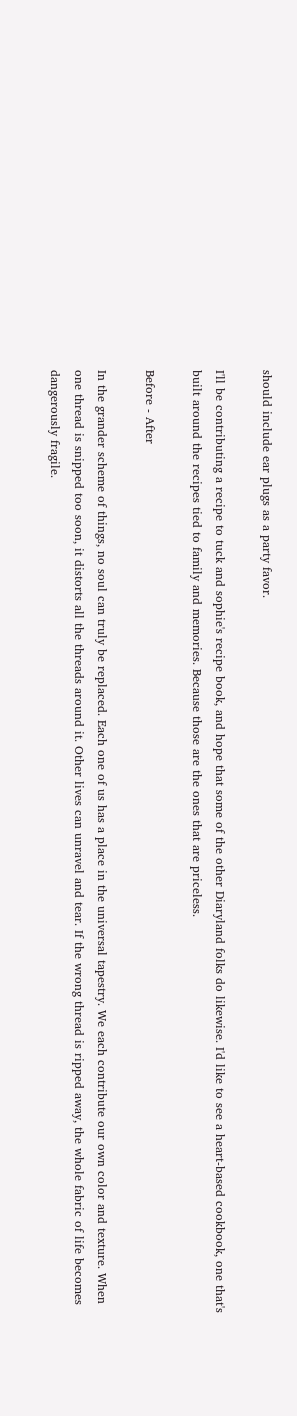should include ear plugs as a party favor.

I'll be contributing a recipe to tuck and sophie's recipe book, and hope that some of the other Diaryland folks do likewise. I'd like to see a heart-based cookbook, one that's built around the recipes tied to family and memories. Because those are the ones that are priceless.

Before - After

In the grander scheme of things, no soul can truly be replaced. Each one of us has a place in the universal tapestry. We each contribute our own color and texture. When one thread is snipped too soon, it distorts all the threads around it. Other lives can unravel and tear. If the wrong thread is ripped away, the whole fabric of life becomes dangerously fragile.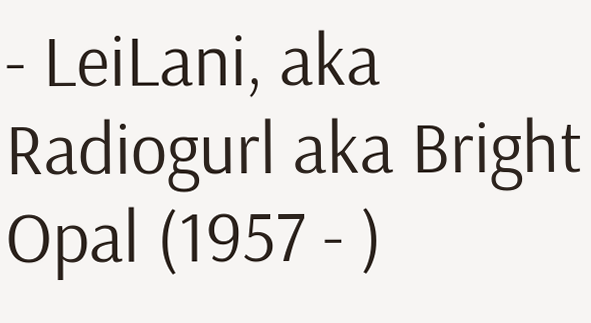- LeiLani, aka Radiogurl aka Bright Opal (1957 - )